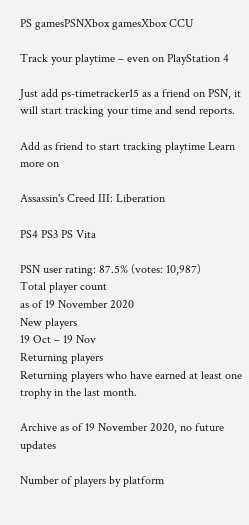PS gamesPSNXbox gamesXbox CCU

Track your playtime – even on PlayStation 4

Just add ps-timetracker15 as a friend on PSN, it will start tracking your time and send reports.

Add as friend to start tracking playtime Learn more on

Assassin's Creed III: Liberation

PS4 PS3 PS Vita

PSN user rating: 87.5% (votes: 10,987)
Total player count
as of 19 November 2020
New players
19 Oct – 19 Nov
Returning players
Returning players who have earned at least one trophy in the last month.

Archive as of 19 November 2020, no future updates

Number of players by platform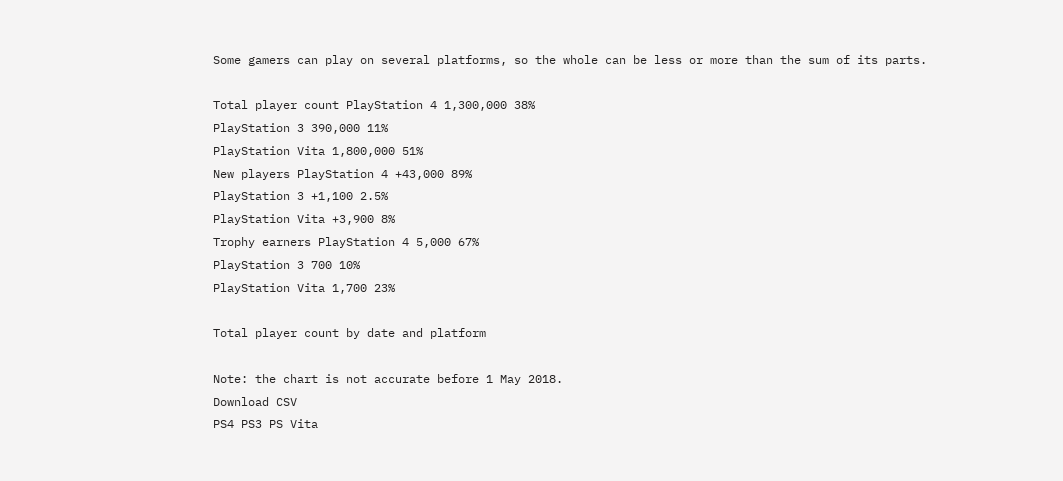Some gamers can play on several platforms, so the whole can be less or more than the sum of its parts.

Total player count PlayStation 4 1,300,000 38%
PlayStation 3 390,000 11%
PlayStation Vita 1,800,000 51%
New players PlayStation 4 +43,000 89%
PlayStation 3 +1,100 2.5%
PlayStation Vita +3,900 8%
Trophy earners PlayStation 4 5,000 67%
PlayStation 3 700 10%
PlayStation Vita 1,700 23%

Total player count by date and platform

Note: the chart is not accurate before 1 May 2018.
Download CSV
PS4 PS3 PS Vita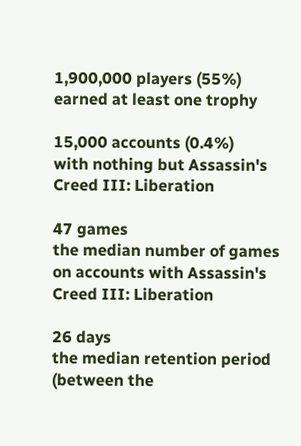1,900,000 players (55%)
earned at least one trophy

15,000 accounts (0.4%)
with nothing but Assassin's Creed III: Liberation

47 games
the median number of games on accounts with Assassin's Creed III: Liberation

26 days
the median retention period (between the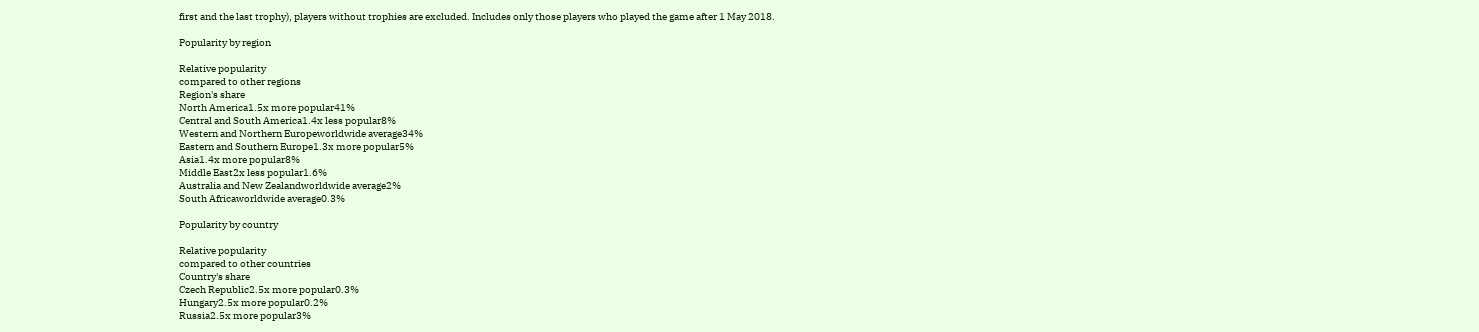first and the last trophy), players without trophies are excluded. Includes only those players who played the game after 1 May 2018.

Popularity by region

Relative popularity
compared to other regions
Region's share
North America1.5x more popular41%
Central and South America1.4x less popular8%
Western and Northern Europeworldwide average34%
Eastern and Southern Europe1.3x more popular5%
Asia1.4x more popular8%
Middle East2x less popular1.6%
Australia and New Zealandworldwide average2%
South Africaworldwide average0.3%

Popularity by country

Relative popularity
compared to other countries
Country's share
Czech Republic2.5x more popular0.3%
Hungary2.5x more popular0.2%
Russia2.5x more popular3%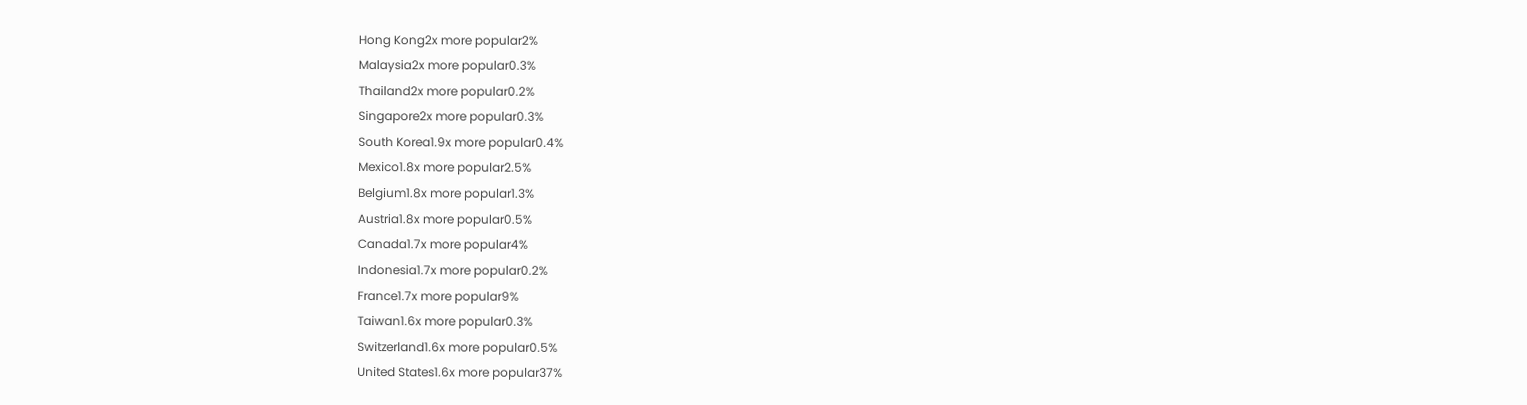Hong Kong2x more popular2%
Malaysia2x more popular0.3%
Thailand2x more popular0.2%
Singapore2x more popular0.3%
South Korea1.9x more popular0.4%
Mexico1.8x more popular2.5%
Belgium1.8x more popular1.3%
Austria1.8x more popular0.5%
Canada1.7x more popular4%
Indonesia1.7x more popular0.2%
France1.7x more popular9%
Taiwan1.6x more popular0.3%
Switzerland1.6x more popular0.5%
United States1.6x more popular37%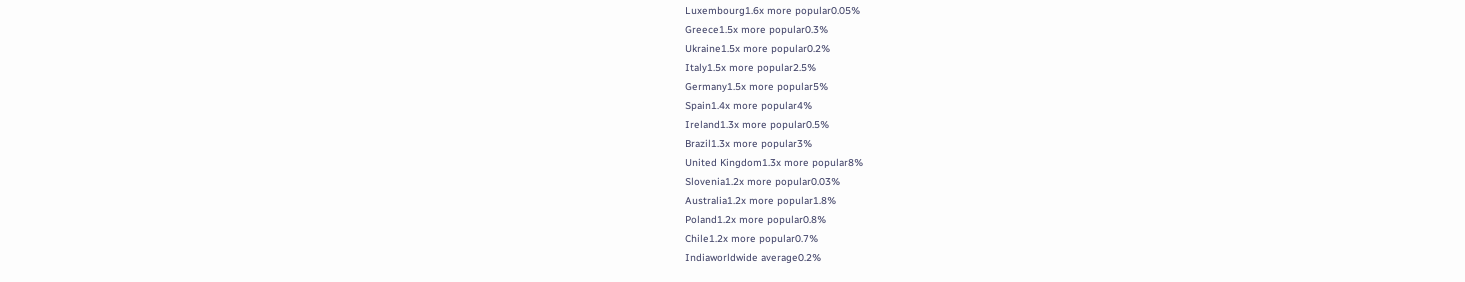Luxembourg1.6x more popular0.05%
Greece1.5x more popular0.3%
Ukraine1.5x more popular0.2%
Italy1.5x more popular2.5%
Germany1.5x more popular5%
Spain1.4x more popular4%
Ireland1.3x more popular0.5%
Brazil1.3x more popular3%
United Kingdom1.3x more popular8%
Slovenia1.2x more popular0.03%
Australia1.2x more popular1.8%
Poland1.2x more popular0.8%
Chile1.2x more popular0.7%
Indiaworldwide average0.2%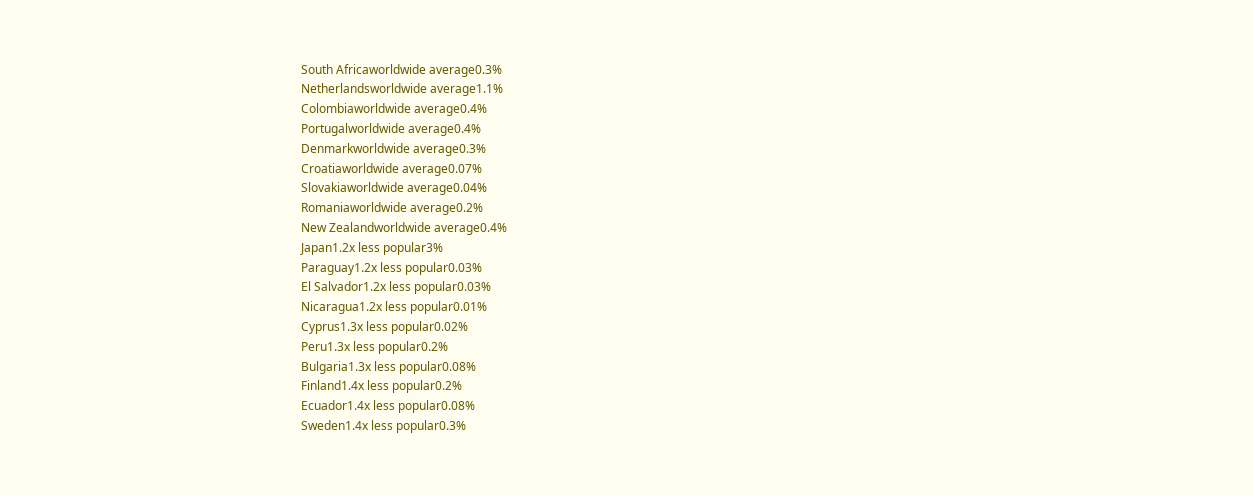South Africaworldwide average0.3%
Netherlandsworldwide average1.1%
Colombiaworldwide average0.4%
Portugalworldwide average0.4%
Denmarkworldwide average0.3%
Croatiaworldwide average0.07%
Slovakiaworldwide average0.04%
Romaniaworldwide average0.2%
New Zealandworldwide average0.4%
Japan1.2x less popular3%
Paraguay1.2x less popular0.03%
El Salvador1.2x less popular0.03%
Nicaragua1.2x less popular0.01%
Cyprus1.3x less popular0.02%
Peru1.3x less popular0.2%
Bulgaria1.3x less popular0.08%
Finland1.4x less popular0.2%
Ecuador1.4x less popular0.08%
Sweden1.4x less popular0.3%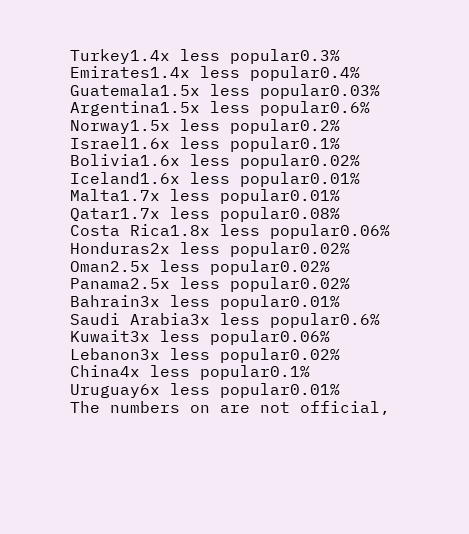Turkey1.4x less popular0.3%
Emirates1.4x less popular0.4%
Guatemala1.5x less popular0.03%
Argentina1.5x less popular0.6%
Norway1.5x less popular0.2%
Israel1.6x less popular0.1%
Bolivia1.6x less popular0.02%
Iceland1.6x less popular0.01%
Malta1.7x less popular0.01%
Qatar1.7x less popular0.08%
Costa Rica1.8x less popular0.06%
Honduras2x less popular0.02%
Oman2.5x less popular0.02%
Panama2.5x less popular0.02%
Bahrain3x less popular0.01%
Saudi Arabia3x less popular0.6%
Kuwait3x less popular0.06%
Lebanon3x less popular0.02%
China4x less popular0.1%
Uruguay6x less popular0.01%
The numbers on are not official,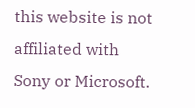this website is not affiliated with Sony or Microsoft.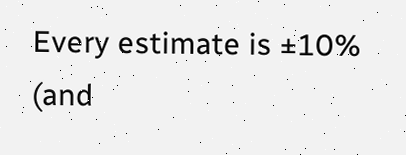Every estimate is ±10% (and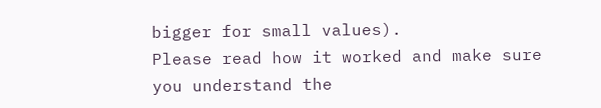bigger for small values).
Please read how it worked and make sure you understand the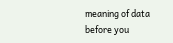meaning of data before you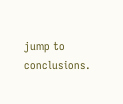jump to conclusions.